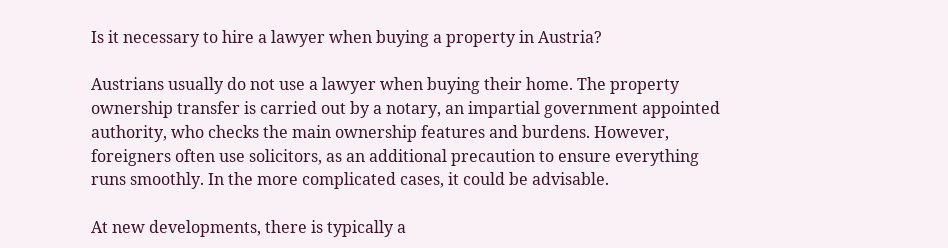Is it necessary to hire a lawyer when buying a property in Austria?

Austrians usually do not use a lawyer when buying their home. The property ownership transfer is carried out by a notary, an impartial government appointed authority, who checks the main ownership features and burdens. However, foreigners often use solicitors, as an additional precaution to ensure everything runs smoothly. In the more complicated cases, it could be advisable.

At new developments, there is typically a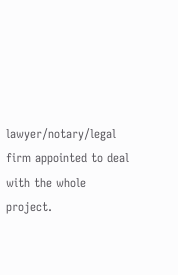lawyer/notary/legal firm appointed to deal with the whole project.